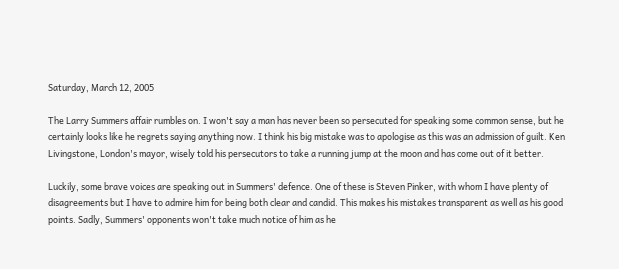Saturday, March 12, 2005

The Larry Summers affair rumbles on. I won't say a man has never been so persecuted for speaking some common sense, but he certainly looks like he regrets saying anything now. I think his big mistake was to apologise as this was an admission of guilt. Ken Livingstone, London's mayor, wisely told his persecutors to take a running jump at the moon and has come out of it better.

Luckily, some brave voices are speaking out in Summers' defence. One of these is Steven Pinker, with whom I have plenty of disagreements but I have to admire him for being both clear and candid. This makes his mistakes transparent as well as his good points. Sadly, Summers' opponents won't take much notice of him as he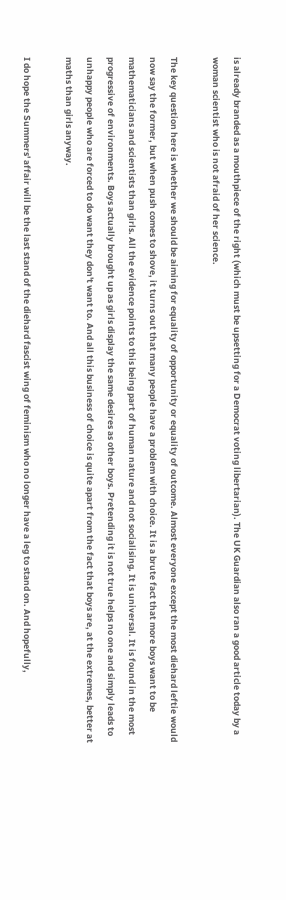is already branded as a mouthpiece of the right (which must be upsetting for a Democrat voting libertarian). The UK Guardian also ran a good article today by a woman scientist who is not afraid of her science.

The key question here is whether we should be aiming for equality of opportunity or equality of outcome. Almost everyone except the most diehard leftie would now say the former, but when push comes to shove, it turns out that many people have a problem with choice. It is a brute fact that more boys want to be mathematicians and scientists than girls. All the evidence points to this being part of human nature and not socialising. It is universal. It is found in the most progressive of environments. Boys actually brought up as girls display the same desires as other boys. Pretending it is not true helps no one and simply leads to unhappy people who are forced to do want they don't want to. And all this business of choice is quite apart from the fact that boys are, at the extremes, better at maths than girls anyway.

I do hope the Summers' affair will be the last stand of the diehard fascist wing of feminism who no longer have a leg to stand on. And hopefully,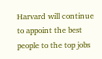Harvard will continue to appoint the best people to the top jobs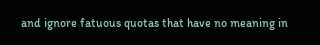and ignore fatuous quotas that have no meaning in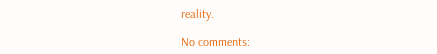reality.

No comments: